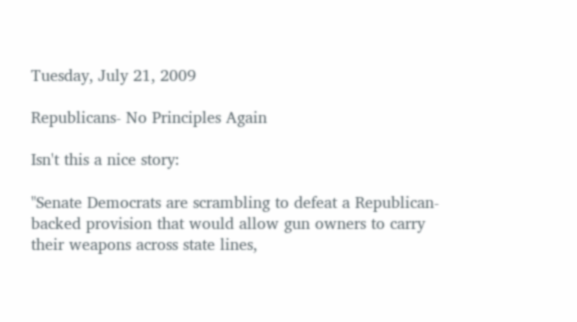Tuesday, July 21, 2009

Republicans- No Principles Again

Isn't this a nice story:

"Senate Democrats are scrambling to defeat a Republican-backed provision that would allow gun owners to carry their weapons across state lines,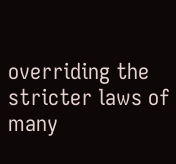overriding the stricter laws of many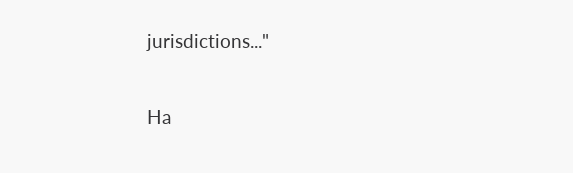jurisdictions..."

Ha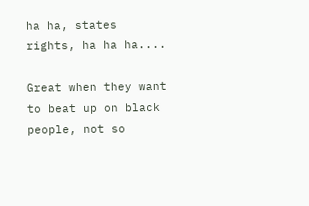ha ha, states rights, ha ha ha....

Great when they want to beat up on black people, not so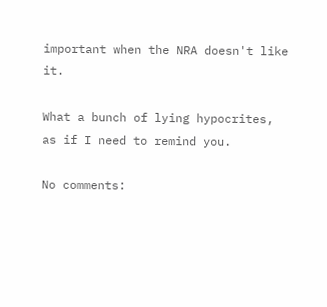important when the NRA doesn't like it.

What a bunch of lying hypocrites, as if I need to remind you.

No comments: